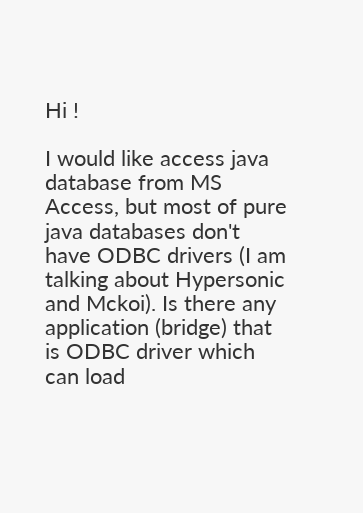Hi !

I would like access java database from MS Access, but most of pure java databases don't have ODBC drivers (I am talking about Hypersonic and Mckoi). Is there any application (bridge) that is ODBC driver which can load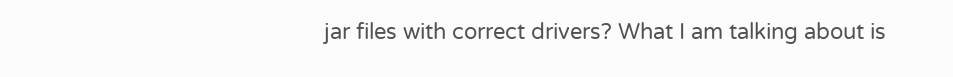jar files with correct drivers? What I am talking about is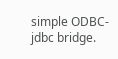simple ODBC-jdbc bridge.